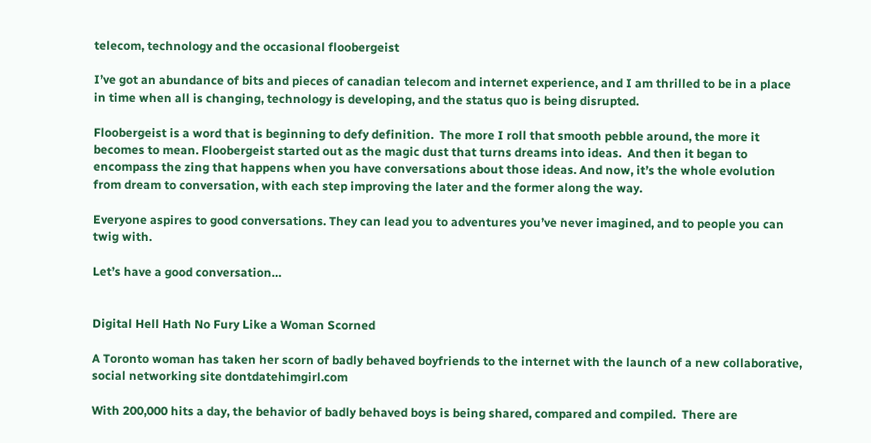telecom, technology and the occasional floobergeist

I’ve got an abundance of bits and pieces of canadian telecom and internet experience, and I am thrilled to be in a place in time when all is changing, technology is developing, and the status quo is being disrupted.

Floobergeist is a word that is beginning to defy definition.  The more I roll that smooth pebble around, the more it becomes to mean. Floobergeist started out as the magic dust that turns dreams into ideas.  And then it began to encompass the zing that happens when you have conversations about those ideas. And now, it’s the whole evolution from dream to conversation, with each step improving the later and the former along the way.

Everyone aspires to good conversations. They can lead you to adventures you’ve never imagined, and to people you can twig with.

Let’s have a good conversation…


Digital Hell Hath No Fury Like a Woman Scorned

A Toronto woman has taken her scorn of badly behaved boyfriends to the internet with the launch of a new collaborative, social networking site dontdatehimgirl.com

With 200,000 hits a day, the behavior of badly behaved boys is being shared, compared and compiled.  There are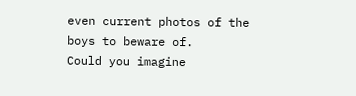even current photos of the boys to beware of.
Could you imagine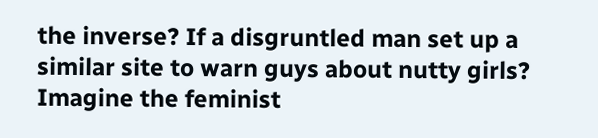the inverse? If a disgruntled man set up a similar site to warn guys about nutty girls? Imagine the feminist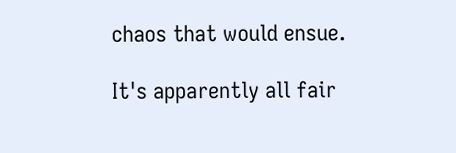chaos that would ensue.

It's apparently all fair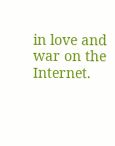in love and war on the Internet.